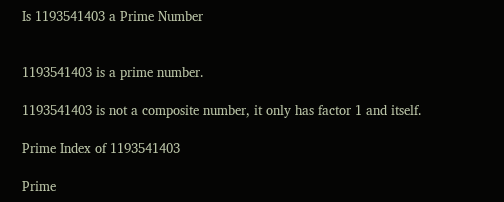Is 1193541403 a Prime Number


1193541403 is a prime number.

1193541403 is not a composite number, it only has factor 1 and itself.

Prime Index of 1193541403

Prime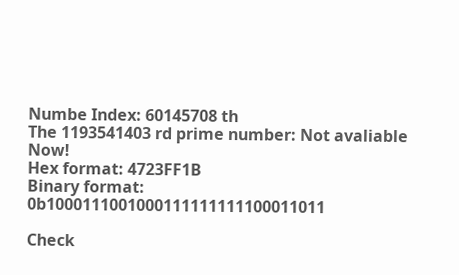Numbe Index: 60145708 th
The 1193541403 rd prime number: Not avaliable Now!
Hex format: 4723FF1B
Binary format: 0b1000111001000111111111100011011

Check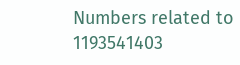Numbers related to 1193541403